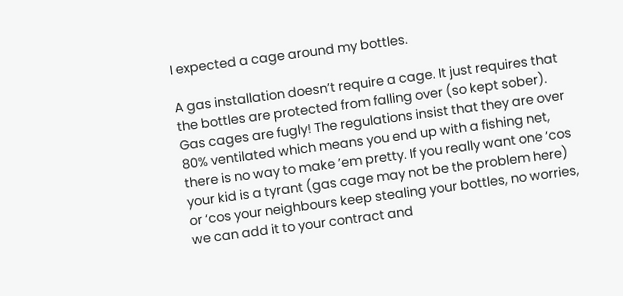I expected a cage around my bottles.

A gas installation doesn’t require a cage. It just requires that the bottles are protected from falling over (so kept sober). Gas cages are fugly! The regulations insist that they are over 80% ventilated which means you end up with a fishing net, there is no way to make ’em pretty. If you really want one ‘cos your kid is a tyrant (gas cage may not be the problem here) or ‘cos your neighbours keep stealing your bottles, no worries, we can add it to your contract and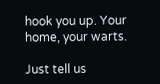hook you up. Your home, your warts.

Just tell us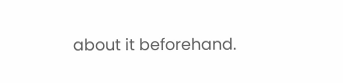about it beforehand.